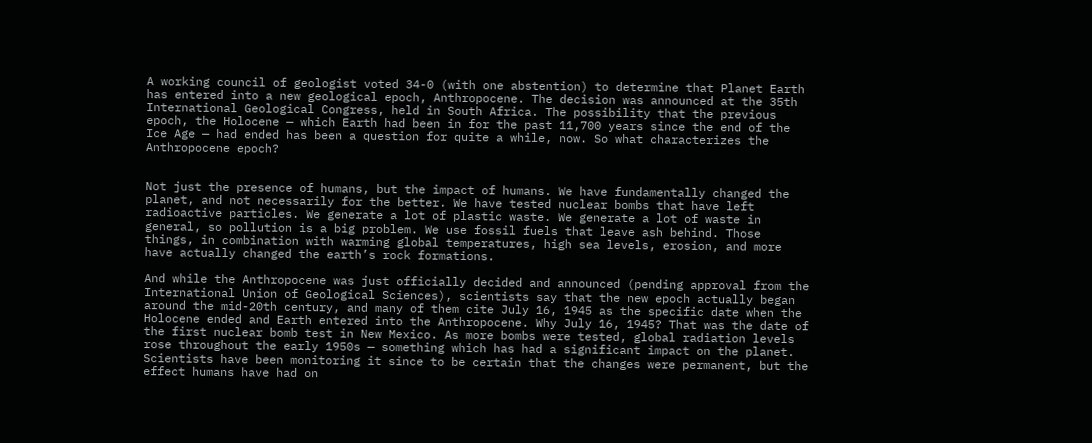A working council of geologist voted 34-0 (with one abstention) to determine that Planet Earth has entered into a new geological epoch, Anthropocene. The decision was announced at the 35th International Geological Congress, held in South Africa. The possibility that the previous epoch, the Holocene — which Earth had been in for the past 11,700 years since the end of the Ice Age — had ended has been a question for quite a while, now. So what characterizes the Anthropocene epoch?


Not just the presence of humans, but the impact of humans. We have fundamentally changed the planet, and not necessarily for the better. We have tested nuclear bombs that have left radioactive particles. We generate a lot of plastic waste. We generate a lot of waste in general, so pollution is a big problem. We use fossil fuels that leave ash behind. Those things, in combination with warming global temperatures, high sea levels, erosion, and more have actually changed the earth’s rock formations.

And while the Anthropocene was just officially decided and announced (pending approval from the International Union of Geological Sciences), scientists say that the new epoch actually began around the mid-20th century, and many of them cite July 16, 1945 as the specific date when the Holocene ended and Earth entered into the Anthropocene. Why July 16, 1945? That was the date of the first nuclear bomb test in New Mexico. As more bombs were tested, global radiation levels rose throughout the early 1950s — something which has had a significant impact on the planet. Scientists have been monitoring it since to be certain that the changes were permanent, but the effect humans have had on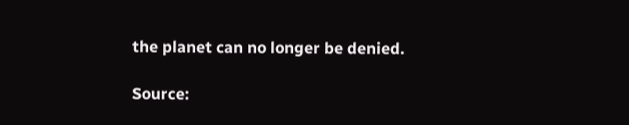the planet can no longer be denied.

Source: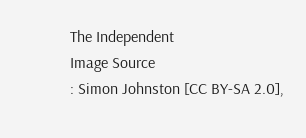The Independent
Image Source
: Simon Johnston [CC BY-SA 2.0],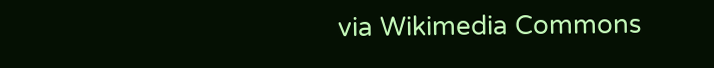via Wikimedia Commons